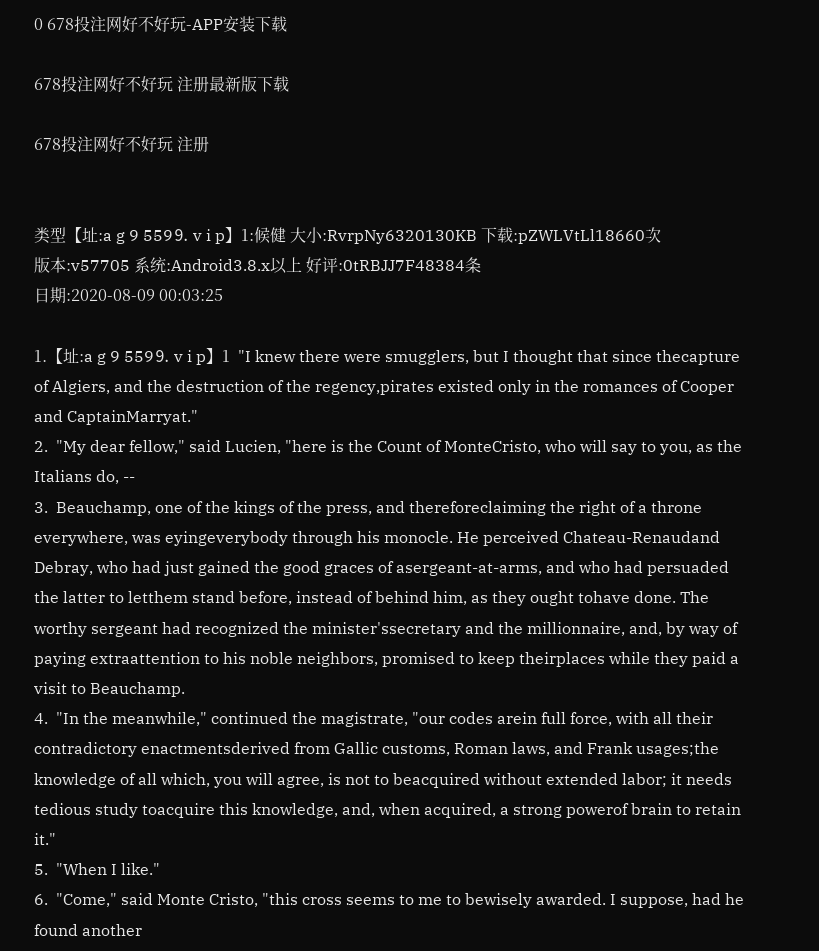0 678投注网好不好玩-APP安装下载

678投注网好不好玩 注册最新版下载

678投注网好不好玩 注册


类型【址:a g 9 559⒐ v i p】1:候健 大小:RvrpNy6320130KB 下载:pZWLVtLl18660次
版本:v57705 系统:Android3.8.x以上 好评:0tRBJJ7F48384条
日期:2020-08-09 00:03:25

1.【址:a g 9 559⒐ v i p】1  "I knew there were smugglers, but I thought that since thecapture of Algiers, and the destruction of the regency,pirates existed only in the romances of Cooper and CaptainMarryat."
2.  "My dear fellow," said Lucien, "here is the Count of MonteCristo, who will say to you, as the Italians do, --
3.  Beauchamp, one of the kings of the press, and thereforeclaiming the right of a throne everywhere, was eyingeverybody through his monocle. He perceived Chateau-Renaudand Debray, who had just gained the good graces of asergeant-at-arms, and who had persuaded the latter to letthem stand before, instead of behind him, as they ought tohave done. The worthy sergeant had recognized the minister'ssecretary and the millionnaire, and, by way of paying extraattention to his noble neighbors, promised to keep theirplaces while they paid a visit to Beauchamp.
4.  "In the meanwhile," continued the magistrate, "our codes arein full force, with all their contradictory enactmentsderived from Gallic customs, Roman laws, and Frank usages;the knowledge of all which, you will agree, is not to beacquired without extended labor; it needs tedious study toacquire this knowledge, and, when acquired, a strong powerof brain to retain it."
5.  "When I like."
6.  "Come," said Monte Cristo, "this cross seems to me to bewisely awarded. I suppose, had he found another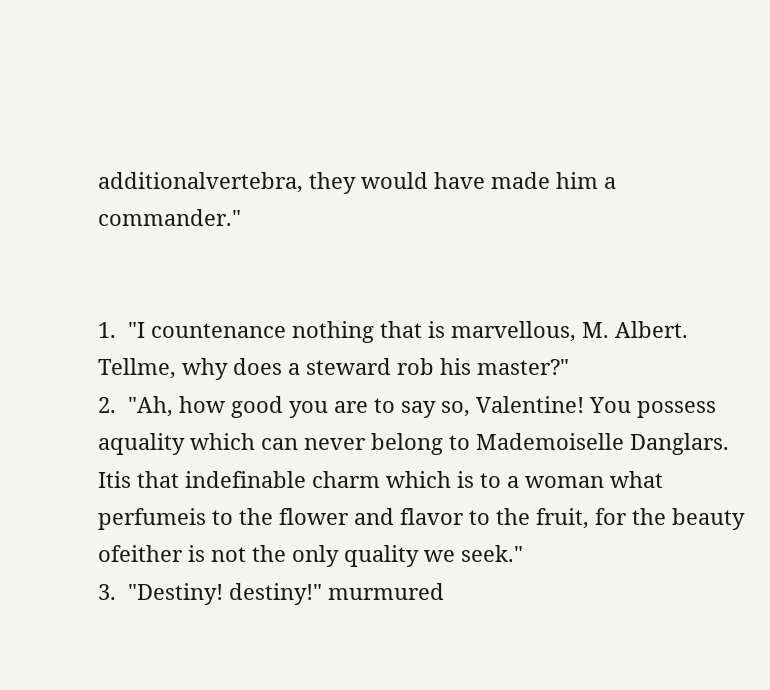additionalvertebra, they would have made him a commander."


1.  "I countenance nothing that is marvellous, M. Albert. Tellme, why does a steward rob his master?"
2.  "Ah, how good you are to say so, Valentine! You possess aquality which can never belong to Mademoiselle Danglars. Itis that indefinable charm which is to a woman what perfumeis to the flower and flavor to the fruit, for the beauty ofeither is not the only quality we seek."
3.  "Destiny! destiny!" murmured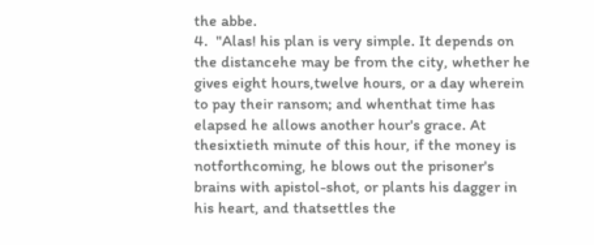the abbe.
4.  "Alas! his plan is very simple. It depends on the distancehe may be from the city, whether he gives eight hours,twelve hours, or a day wherein to pay their ransom; and whenthat time has elapsed he allows another hour's grace. At thesixtieth minute of this hour, if the money is notforthcoming, he blows out the prisoner's brains with apistol-shot, or plants his dagger in his heart, and thatsettles the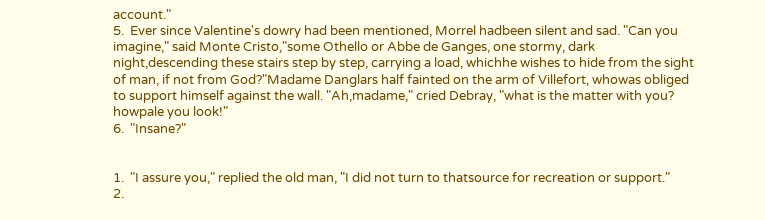account."
5.  Ever since Valentine's dowry had been mentioned, Morrel hadbeen silent and sad. "Can you imagine," said Monte Cristo,"some Othello or Abbe de Ganges, one stormy, dark night,descending these stairs step by step, carrying a load, whichhe wishes to hide from the sight of man, if not from God?"Madame Danglars half fainted on the arm of Villefort, whowas obliged to support himself against the wall. "Ah,madame," cried Debray, "what is the matter with you? howpale you look!"
6.  "Insane?"


1.  "I assure you," replied the old man, "I did not turn to thatsource for recreation or support."
2.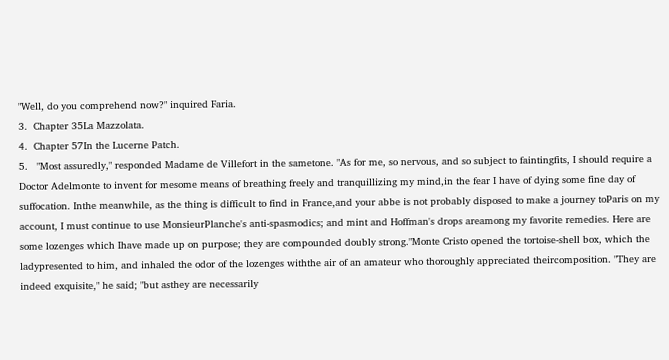"Well, do you comprehend now?" inquired Faria.
3.  Chapter 35La Mazzolata.
4.  Chapter 57In the Lucerne Patch.
5.   "Most assuredly," responded Madame de Villefort in the sametone. "As for me, so nervous, and so subject to faintingfits, I should require a Doctor Adelmonte to invent for mesome means of breathing freely and tranquillizing my mind,in the fear I have of dying some fine day of suffocation. Inthe meanwhile, as the thing is difficult to find in France,and your abbe is not probably disposed to make a journey toParis on my account, I must continue to use MonsieurPlanche's anti-spasmodics; and mint and Hoffman's drops areamong my favorite remedies. Here are some lozenges which Ihave made up on purpose; they are compounded doubly strong."Monte Cristo opened the tortoise-shell box, which the ladypresented to him, and inhaled the odor of the lozenges withthe air of an amateur who thoroughly appreciated theircomposition. "They are indeed exquisite," he said; "but asthey are necessarily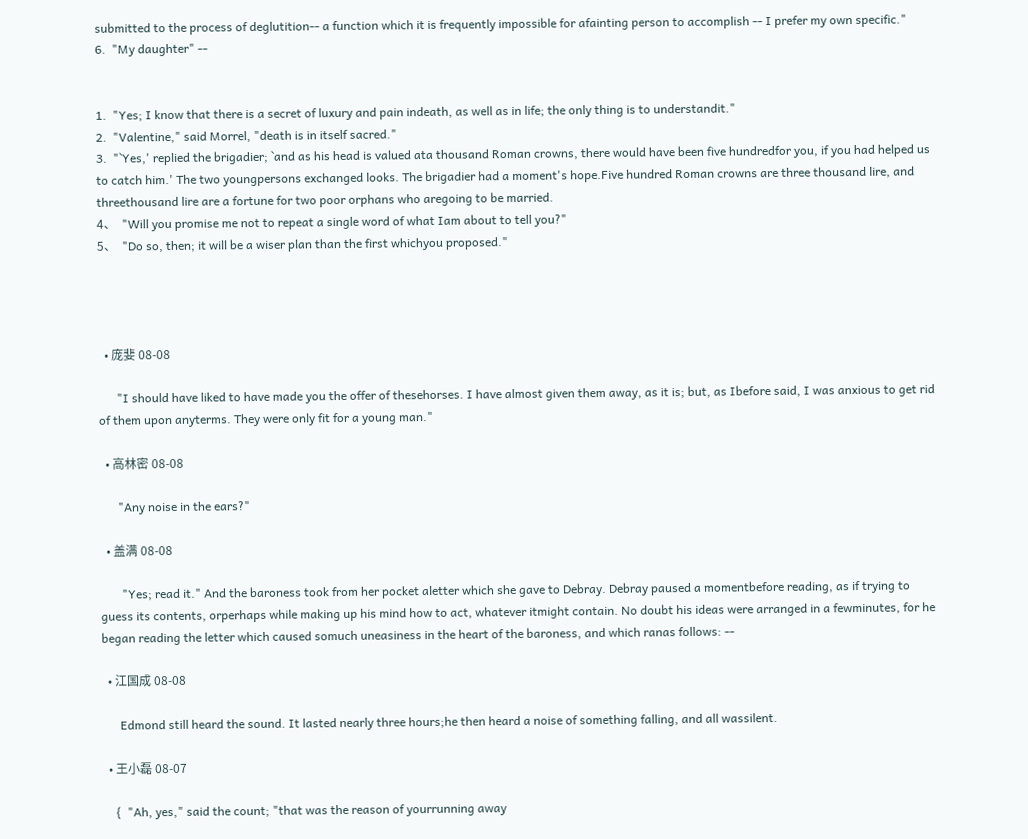submitted to the process of deglutition-- a function which it is frequently impossible for afainting person to accomplish -- I prefer my own specific."
6.  "My daughter" --


1.  "Yes; I know that there is a secret of luxury and pain indeath, as well as in life; the only thing is to understandit."
2.  "Valentine," said Morrel, "death is in itself sacred."
3.  "`Yes,' replied the brigadier; `and as his head is valued ata thousand Roman crowns, there would have been five hundredfor you, if you had helped us to catch him.' The two youngpersons exchanged looks. The brigadier had a moment's hope.Five hundred Roman crowns are three thousand lire, and threethousand lire are a fortune for two poor orphans who aregoing to be married.
4、  "Will you promise me not to repeat a single word of what Iam about to tell you?"
5、  "Do so, then; it will be a wiser plan than the first whichyou proposed."




  • 庞婓 08-08

      "I should have liked to have made you the offer of thesehorses. I have almost given them away, as it is; but, as Ibefore said, I was anxious to get rid of them upon anyterms. They were only fit for a young man."

  • 高林密 08-08

      "Any noise in the ears?"

  • 盖满 08-08

       "Yes; read it." And the baroness took from her pocket aletter which she gave to Debray. Debray paused a momentbefore reading, as if trying to guess its contents, orperhaps while making up his mind how to act, whatever itmight contain. No doubt his ideas were arranged in a fewminutes, for he began reading the letter which caused somuch uneasiness in the heart of the baroness, and which ranas follows: --

  • 江国成 08-08

      Edmond still heard the sound. It lasted nearly three hours;he then heard a noise of something falling, and all wassilent.

  • 王小磊 08-07

    {  "Ah, yes," said the count; "that was the reason of yourrunning away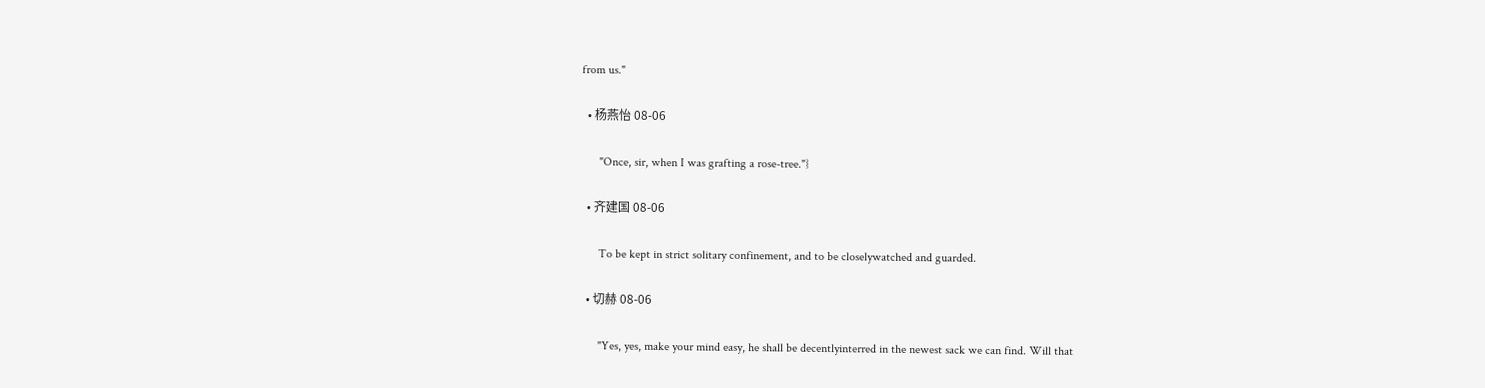from us."

  • 杨燕怡 08-06

      "Once, sir, when I was grafting a rose-tree."}

  • 齐建国 08-06

      To be kept in strict solitary confinement, and to be closelywatched and guarded.

  • 切赫 08-06

      "Yes, yes, make your mind easy, he shall be decentlyinterred in the newest sack we can find. Will that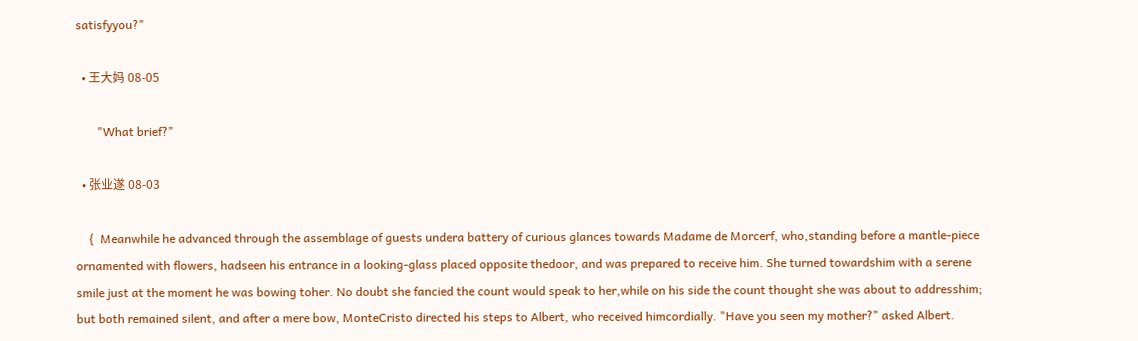satisfyyou?"

  • 王大妈 08-05

       "What brief?"

  • 张业遂 08-03

    {  Meanwhile he advanced through the assemblage of guests undera battery of curious glances towards Madame de Morcerf, who,standing before a mantle-piece ornamented with flowers, hadseen his entrance in a looking-glass placed opposite thedoor, and was prepared to receive him. She turned towardshim with a serene smile just at the moment he was bowing toher. No doubt she fancied the count would speak to her,while on his side the count thought she was about to addresshim; but both remained silent, and after a mere bow, MonteCristo directed his steps to Albert, who received himcordially. "Have you seen my mother?" asked Albert.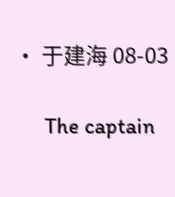• 于建海 08-03

      The captain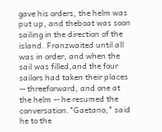gave his orders, the helm was put up, and theboat was soon sailing in the direction of the island. Franzwaited until all was in order, and when the sail was filled,and the four sailors had taken their places -- threeforward, and one at the helm -- he resumed the conversation."Gaetano," said he to the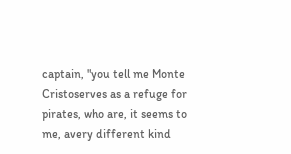captain, "you tell me Monte Cristoserves as a refuge for pirates, who are, it seems to me, avery different kind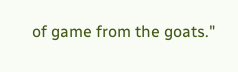of game from the goats."